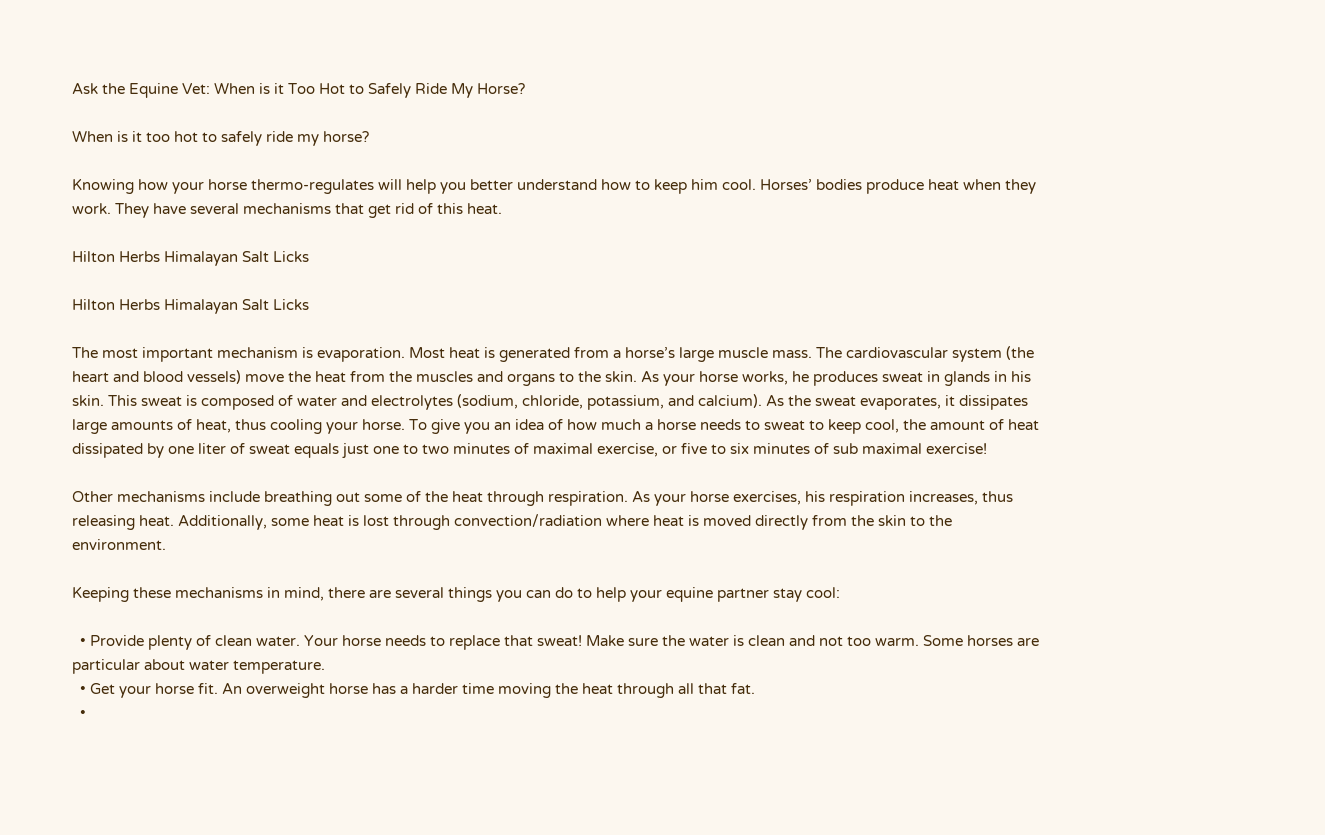Ask the Equine Vet: When is it Too Hot to Safely Ride My Horse?

When is it too hot to safely ride my horse?

Knowing how your horse thermo-regulates will help you better understand how to keep him cool. Horses’ bodies produce heat when they work. They have several mechanisms that get rid of this heat.

Hilton Herbs Himalayan Salt Licks

Hilton Herbs Himalayan Salt Licks

The most important mechanism is evaporation. Most heat is generated from a horse’s large muscle mass. The cardiovascular system (the heart and blood vessels) move the heat from the muscles and organs to the skin. As your horse works, he produces sweat in glands in his skin. This sweat is composed of water and electrolytes (sodium, chloride, potassium, and calcium). As the sweat evaporates, it dissipates large amounts of heat, thus cooling your horse. To give you an idea of how much a horse needs to sweat to keep cool, the amount of heat dissipated by one liter of sweat equals just one to two minutes of maximal exercise, or five to six minutes of sub maximal exercise!

Other mechanisms include breathing out some of the heat through respiration. As your horse exercises, his respiration increases, thus releasing heat. Additionally, some heat is lost through convection/radiation where heat is moved directly from the skin to the environment.

Keeping these mechanisms in mind, there are several things you can do to help your equine partner stay cool:

  • Provide plenty of clean water. Your horse needs to replace that sweat! Make sure the water is clean and not too warm. Some horses are particular about water temperature.
  • Get your horse fit. An overweight horse has a harder time moving the heat through all that fat.
  •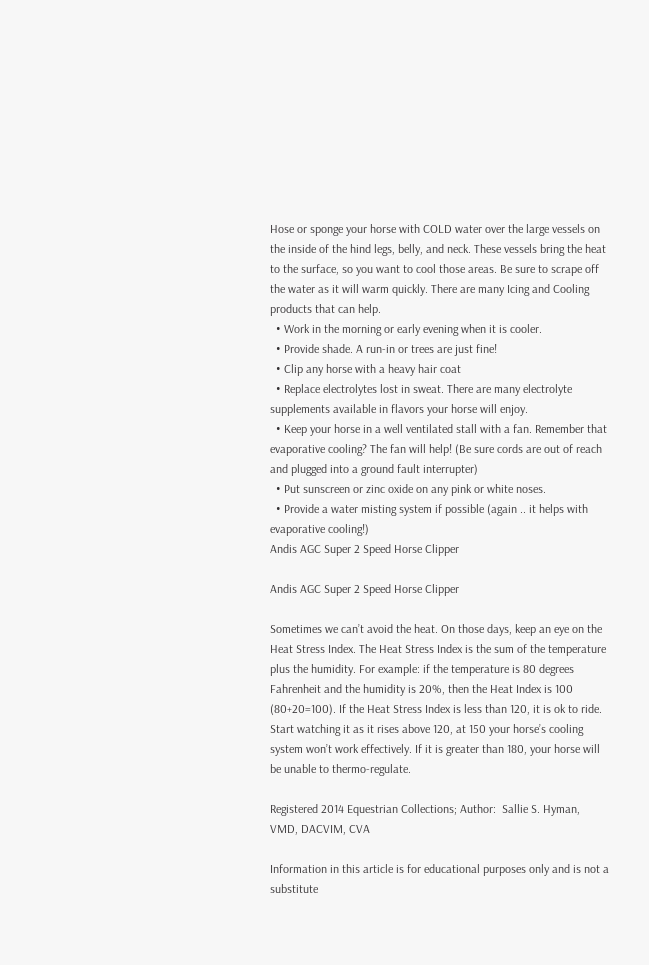Hose or sponge your horse with COLD water over the large vessels on the inside of the hind legs, belly, and neck. These vessels bring the heat to the surface, so you want to cool those areas. Be sure to scrape off the water as it will warm quickly. There are many Icing and Cooling products that can help.
  • Work in the morning or early evening when it is cooler.
  • Provide shade. A run-in or trees are just fine!
  • Clip any horse with a heavy hair coat
  • Replace electrolytes lost in sweat. There are many electrolyte supplements available in flavors your horse will enjoy.
  • Keep your horse in a well ventilated stall with a fan. Remember that evaporative cooling? The fan will help! (Be sure cords are out of reach and plugged into a ground fault interrupter)
  • Put sunscreen or zinc oxide on any pink or white noses.
  • Provide a water misting system if possible (again .. it helps with evaporative cooling!)
Andis AGC Super 2 Speed Horse Clipper

Andis AGC Super 2 Speed Horse Clipper

Sometimes we can’t avoid the heat. On those days, keep an eye on the Heat Stress Index. The Heat Stress Index is the sum of the temperature plus the humidity. For example: if the temperature is 80 degrees Fahrenheit and the humidity is 20%, then the Heat Index is 100 (80+20=100). If the Heat Stress Index is less than 120, it is ok to ride. Start watching it as it rises above 120, at 150 your horse’s cooling system won’t work effectively. If it is greater than 180, your horse will be unable to thermo-regulate.

Registered 2014 Equestrian Collections; Author:  Sallie S. Hyman,  VMD, DACVIM, CVA

Information in this article is for educational purposes only and is not a substitute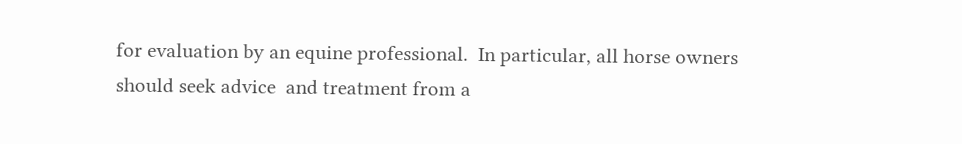for evaluation by an equine professional.  In particular, all horse owners should seek advice  and treatment from a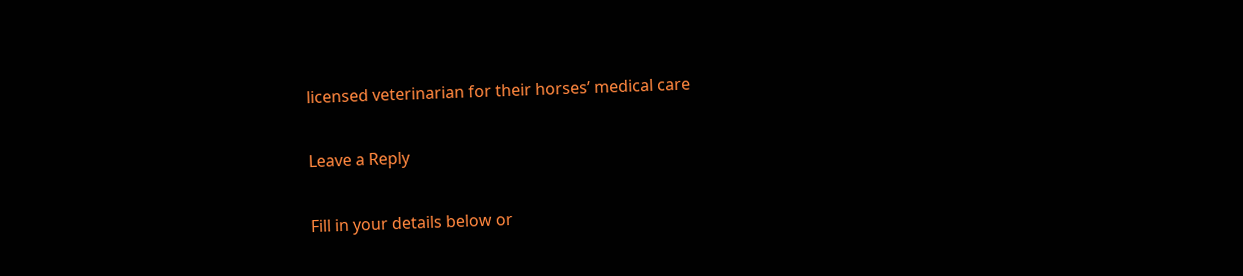licensed veterinarian for their horses’ medical care

Leave a Reply

Fill in your details below or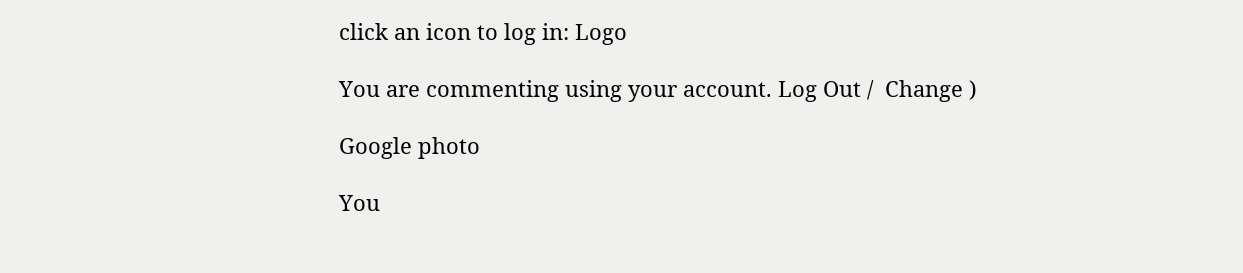click an icon to log in: Logo

You are commenting using your account. Log Out /  Change )

Google photo

You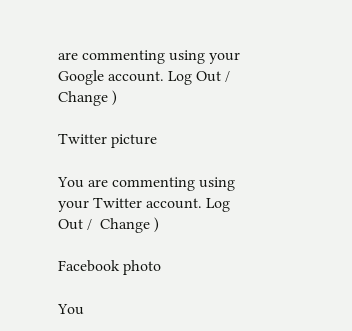are commenting using your Google account. Log Out /  Change )

Twitter picture

You are commenting using your Twitter account. Log Out /  Change )

Facebook photo

You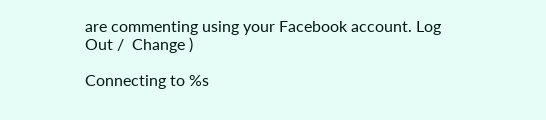are commenting using your Facebook account. Log Out /  Change )

Connecting to %s